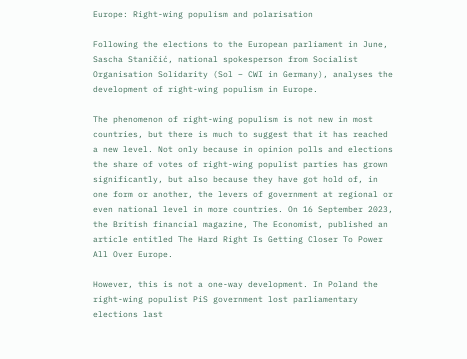Europe: Right-wing populism and polarisation

Following the elections to the European parliament in June, Sascha Staničić, national spokesperson from Socialist Organisation Solidarity (Sol – CWI in Germany), analyses the development of right-wing populism in Europe.

The phenomenon of right-wing populism is not new in most countries, but there is much to suggest that it has reached a new level. Not only because in opinion polls and elections the share of votes of right-wing populist parties has grown significantly, but also because they have got hold of, in one form or another, the levers of government at regional or even national level in more countries. On 16 September 2023, the British financial magazine, The Economist, published an article entitled The Hard Right Is Getting Closer To Power All Over Europe.

However, this is not a one-way development. In Poland the right-wing populist PiS government lost parliamentary elections last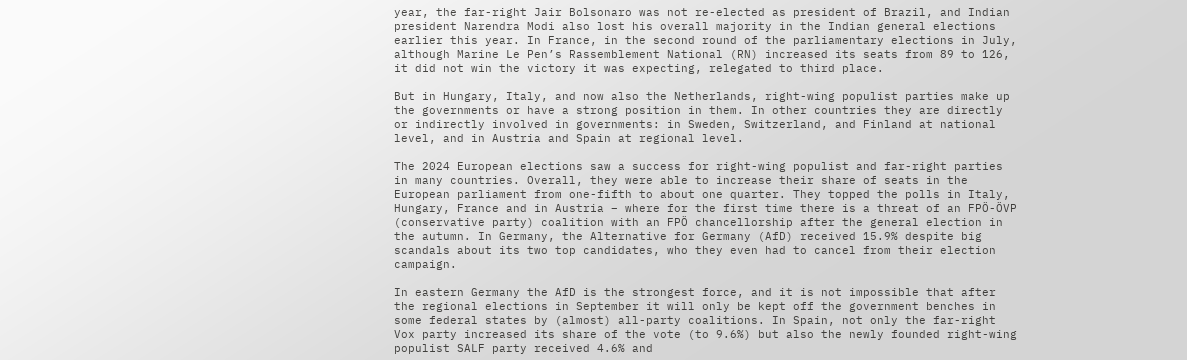year, the far-right Jair Bolsonaro was not re-elected as president of Brazil, and Indian president Narendra Modi also lost his overall majority in the Indian general elections earlier this year. In France, in the second round of the parliamentary elections in July, although Marine Le Pen’s Rassemblement National (RN) increased its seats from 89 to 126, it did not win the victory it was expecting, relegated to third place.

But in Hungary, Italy, and now also the Netherlands, right-wing populist parties make up the governments or have a strong position in them. In other countries they are directly or indirectly involved in governments: in Sweden, Switzerland, and Finland at national level, and in Austria and Spain at regional level.

The 2024 European elections saw a success for right-wing populist and far-right parties in many countries. Overall, they were able to increase their share of seats in the European parliament from one-fifth to about one quarter. They topped the polls in Italy, Hungary, France and in Austria – where for the first time there is a threat of an FPÖ-ÖVP (conservative party) coalition with an FPÖ chancellorship after the general election in the autumn. In Germany, the Alternative for Germany (AfD) received 15.9% despite big scandals about its two top candidates, who they even had to cancel from their election campaign.

In eastern Germany the AfD is the strongest force, and it is not impossible that after the regional elections in September it will only be kept off the government benches in some federal states by (almost) all-party coalitions. In Spain, not only the far-right Vox party increased its share of the vote (to 9.6%) but also the newly founded right-wing populist SALF party received 4.6% and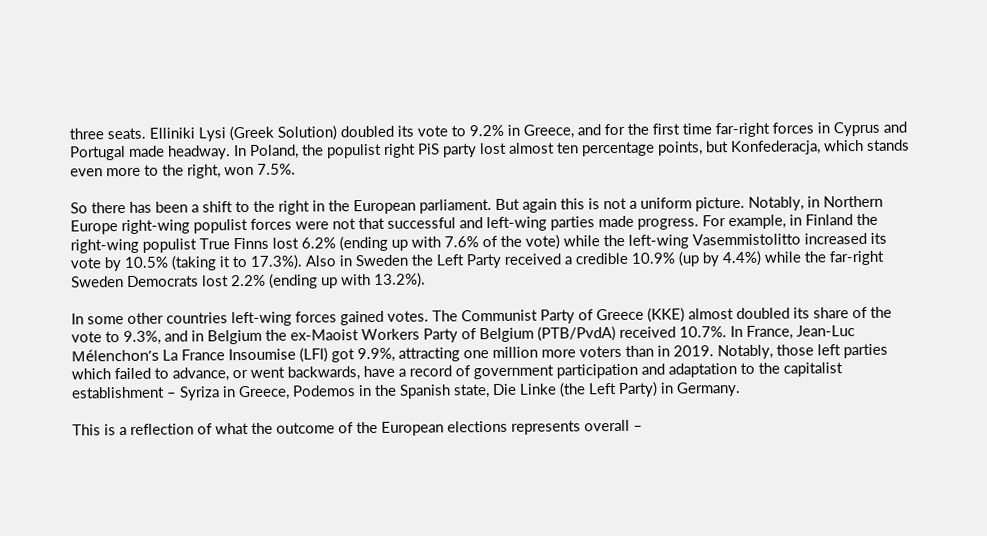three seats. Elliniki Lysi (Greek Solution) doubled its vote to 9.2% in Greece, and for the first time far-right forces in Cyprus and Portugal made headway. In Poland, the populist right PiS party lost almost ten percentage points, but Konfederacja, which stands even more to the right, won 7.5%.

So there has been a shift to the right in the European parliament. But again this is not a uniform picture. Notably, in Northern Europe right-wing populist forces were not that successful and left-wing parties made progress. For example, in Finland the right-wing populist True Finns lost 6.2% (ending up with 7.6% of the vote) while the left-wing Vasemmistolitto increased its vote by 10.5% (taking it to 17.3%). Also in Sweden the Left Party received a credible 10.9% (up by 4.4%) while the far-right Sweden Democrats lost 2.2% (ending up with 13.2%).

In some other countries left-wing forces gained votes. The Communist Party of Greece (KKE) almost doubled its share of the vote to 9.3%, and in Belgium the ex-Maoist Workers Party of Belgium (PTB/PvdA) received 10.7%. In France, Jean-Luc Mélenchon’s La France Insoumise (LFI) got 9.9%, attracting one million more voters than in 2019. Notably, those left parties which failed to advance, or went backwards, have a record of government participation and adaptation to the capitalist establishment – Syriza in Greece, Podemos in the Spanish state, Die Linke (the Left Party) in Germany.

This is a reflection of what the outcome of the European elections represents overall –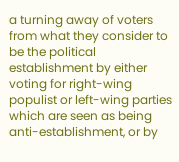a turning away of voters from what they consider to be the political establishment by either voting for right-wing populist or left-wing parties which are seen as being anti-establishment, or by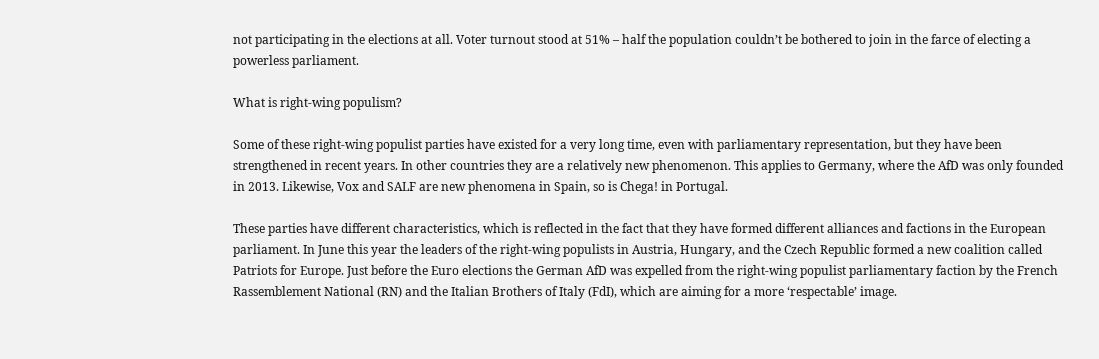not participating in the elections at all. Voter turnout stood at 51% – half the population couldn’t be bothered to join in the farce of electing a powerless parliament.

What is right-wing populism?

Some of these right-wing populist parties have existed for a very long time, even with parliamentary representation, but they have been strengthened in recent years. In other countries they are a relatively new phenomenon. This applies to Germany, where the AfD was only founded in 2013. Likewise, Vox and SALF are new phenomena in Spain, so is Chega! in Portugal.

These parties have different characteristics, which is reflected in the fact that they have formed different alliances and factions in the European parliament. In June this year the leaders of the right-wing populists in Austria, Hungary, and the Czech Republic formed a new coalition called Patriots for Europe. Just before the Euro elections the German AfD was expelled from the right-wing populist parliamentary faction by the French Rassemblement National (RN) and the Italian Brothers of Italy (FdI), which are aiming for a more ‘respectable’ image.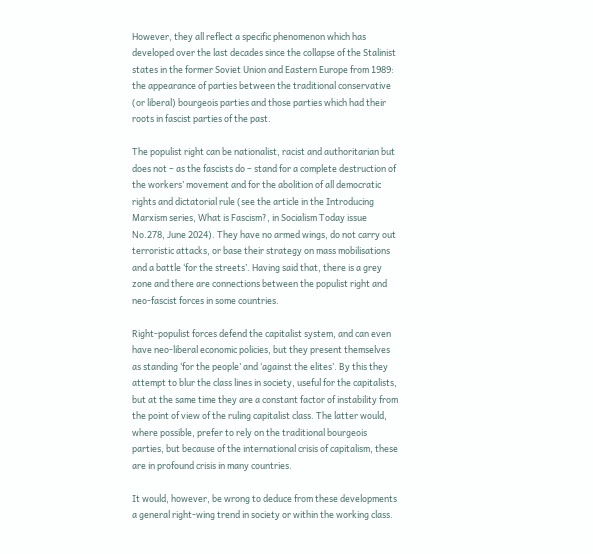However, they all reflect a specific phenomenon which has developed over the last decades since the collapse of the Stalinist states in the former Soviet Union and Eastern Europe from 1989: the appearance of parties between the traditional conservative (or liberal) bourgeois parties and those parties which had their roots in fascist parties of the past.

The populist right can be nationalist, racist and authoritarian but does not – as the fascists do – stand for a complete destruction of the workers’ movement and for the abolition of all democratic rights and dictatorial rule (see the article in the Introducing Marxism series, What is Fascism?, in Socialism Today issue No.278, June 2024). They have no armed wings, do not carry out terroristic attacks, or base their strategy on mass mobilisations and a battle ‘for the streets’. Having said that, there is a grey zone and there are connections between the populist right and neo-fascist forces in some countries.

Right-populist forces defend the capitalist system, and can even have neo-liberal economic policies, but they present themselves as standing ‘for the people’ and ‘against the elites’. By this they attempt to blur the class lines in society, useful for the capitalists, but at the same time they are a constant factor of instability from the point of view of the ruling capitalist class. The latter would, where possible, prefer to rely on the traditional bourgeois parties, but because of the international crisis of capitalism, these are in profound crisis in many countries.

It would, however, be wrong to deduce from these developments a general right-wing trend in society or within the working class.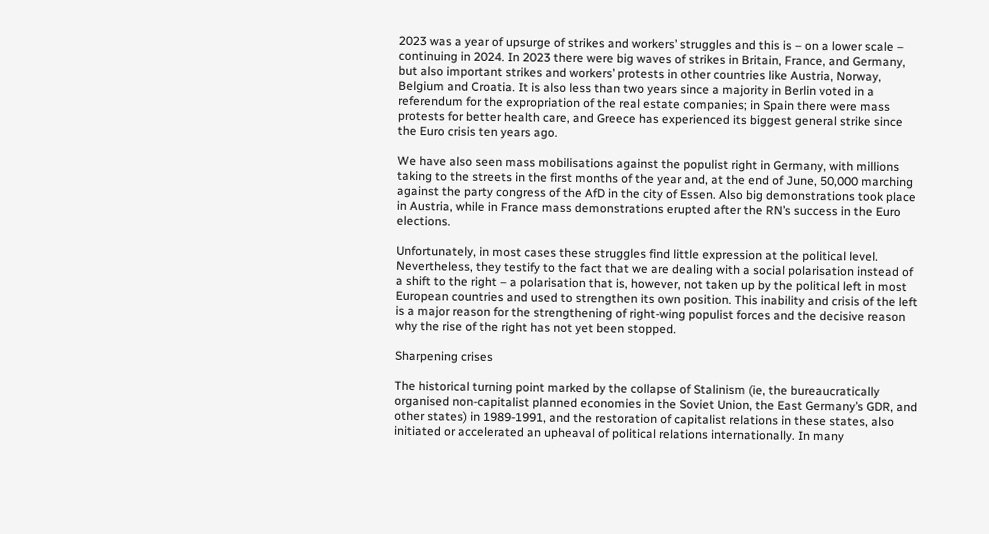2023 was a year of upsurge of strikes and workers’ struggles and this is – on a lower scale – continuing in 2024. In 2023 there were big waves of strikes in Britain, France, and Germany, but also important strikes and workers’ protests in other countries like Austria, Norway, Belgium and Croatia. It is also less than two years since a majority in Berlin voted in a referendum for the expropriation of the real estate companies; in Spain there were mass protests for better health care, and Greece has experienced its biggest general strike since the Euro crisis ten years ago.

We have also seen mass mobilisations against the populist right in Germany, with millions taking to the streets in the first months of the year and, at the end of June, 50,000 marching against the party congress of the AfD in the city of Essen. Also big demonstrations took place in Austria, while in France mass demonstrations erupted after the RN’s success in the Euro elections.

Unfortunately, in most cases these struggles find little expression at the political level. Nevertheless, they testify to the fact that we are dealing with a social polarisation instead of a shift to the right – a polarisation that is, however, not taken up by the political left in most European countries and used to strengthen its own position. This inability and crisis of the left is a major reason for the strengthening of right-wing populist forces and the decisive reason why the rise of the right has not yet been stopped.

Sharpening crises

The historical turning point marked by the collapse of Stalinism (ie, the bureaucratically organised non-capitalist planned economies in the Soviet Union, the East Germany’s GDR, and other states) in 1989-1991, and the restoration of capitalist relations in these states, also initiated or accelerated an upheaval of political relations internationally. In many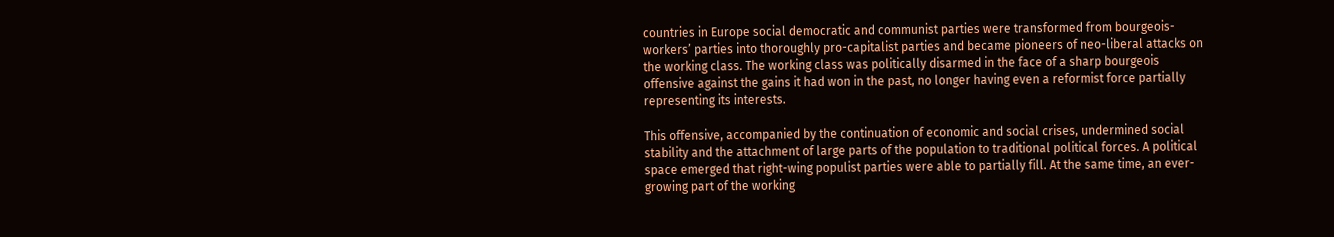countries in Europe social democratic and communist parties were transformed from bourgeois-workers’ parties into thoroughly pro-capitalist parties and became pioneers of neo-liberal attacks on the working class. The working class was politically disarmed in the face of a sharp bourgeois offensive against the gains it had won in the past, no longer having even a reformist force partially representing its interests.

This offensive, accompanied by the continuation of economic and social crises, undermined social stability and the attachment of large parts of the population to traditional political forces. A political space emerged that right-wing populist parties were able to partially fill. At the same time, an ever-growing part of the working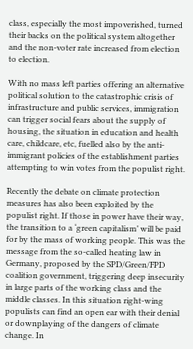class, especially the most impoverished, turned their backs on the political system altogether and the non-voter rate increased from election to election.

With no mass left parties offering an alternative political solution to the catastrophic crisis of infrastructure and public services, immigration can trigger social fears about the supply of housing, the situation in education and health care, childcare, etc, fuelled also by the anti-immigrant policies of the establishment parties attempting to win votes from the populist right.

Recently the debate on climate protection measures has also been exploited by the populist right. If those in power have their way, the transition to a ‘green capitalism’ will be paid for by the mass of working people. This was the message from the so-called heating law in Germany, proposed by the SPD/Green/FPD coalition government, triggering deep insecurity in large parts of the working class and the middle classes. In this situation right-wing populists can find an open ear with their denial or downplaying of the dangers of climate change. In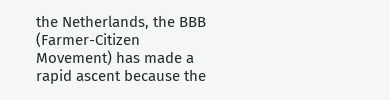the Netherlands, the BBB (Farmer-Citizen Movement) has made a rapid ascent because the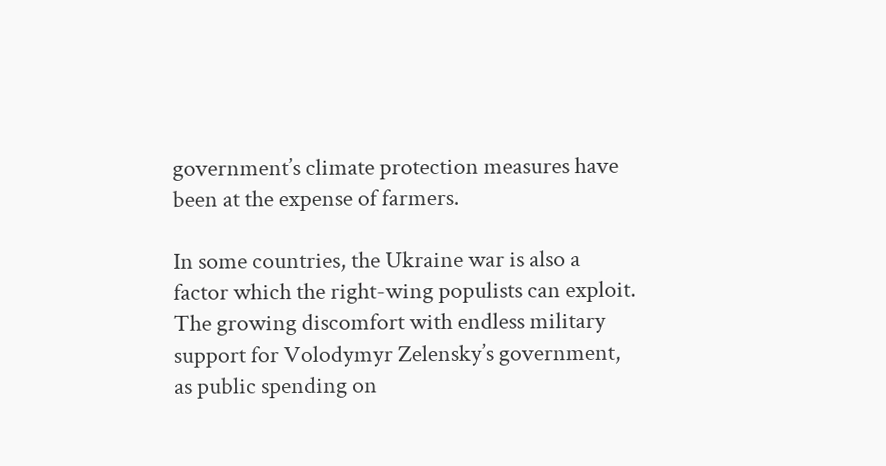government’s climate protection measures have been at the expense of farmers.

In some countries, the Ukraine war is also a factor which the right-wing populists can exploit. The growing discomfort with endless military support for Volodymyr Zelensky’s government, as public spending on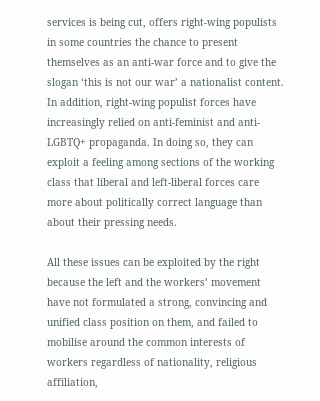services is being cut, offers right-wing populists in some countries the chance to present themselves as an anti-war force and to give the slogan ‘this is not our war’ a nationalist content. In addition, right-wing populist forces have increasingly relied on anti-feminist and anti-LGBTQ+ propaganda. In doing so, they can exploit a feeling among sections of the working class that liberal and left-liberal forces care more about politically correct language than about their pressing needs.

All these issues can be exploited by the right because the left and the workers’ movement have not formulated a strong, convincing and unified class position on them, and failed to mobilise around the common interests of workers regardless of nationality, religious affiliation,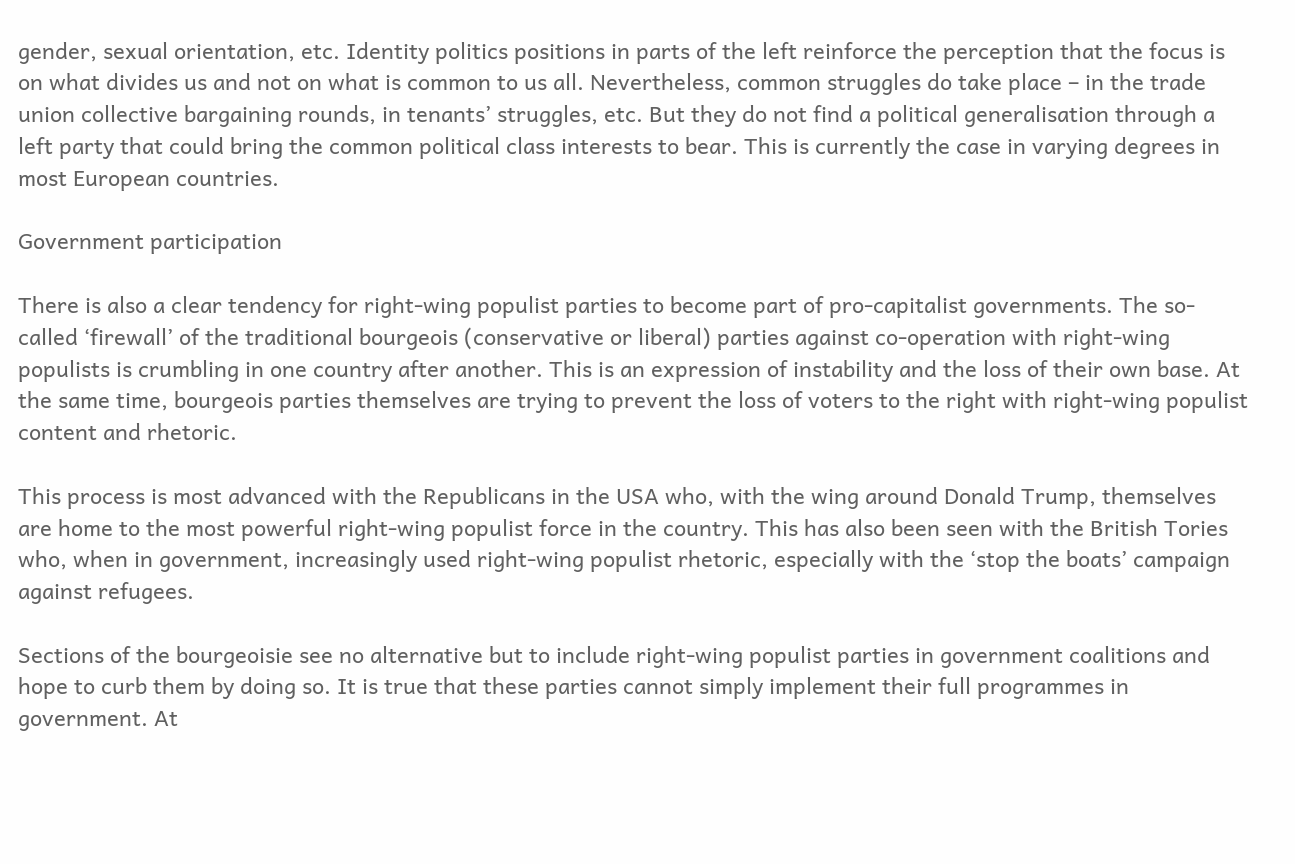gender, sexual orientation, etc. Identity politics positions in parts of the left reinforce the perception that the focus is on what divides us and not on what is common to us all. Nevertheless, common struggles do take place – in the trade union collective bargaining rounds, in tenants’ struggles, etc. But they do not find a political generalisation through a left party that could bring the common political class interests to bear. This is currently the case in varying degrees in most European countries.

Government participation

There is also a clear tendency for right-wing populist parties to become part of pro-capitalist governments. The so-called ‘firewall’ of the traditional bourgeois (conservative or liberal) parties against co-operation with right-wing populists is crumbling in one country after another. This is an expression of instability and the loss of their own base. At the same time, bourgeois parties themselves are trying to prevent the loss of voters to the right with right-wing populist content and rhetoric.

This process is most advanced with the Republicans in the USA who, with the wing around Donald Trump, themselves are home to the most powerful right-wing populist force in the country. This has also been seen with the British Tories who, when in government, increasingly used right-wing populist rhetoric, especially with the ‘stop the boats’ campaign against refugees.

Sections of the bourgeoisie see no alternative but to include right-wing populist parties in government coalitions and hope to curb them by doing so. It is true that these parties cannot simply implement their full programmes in government. At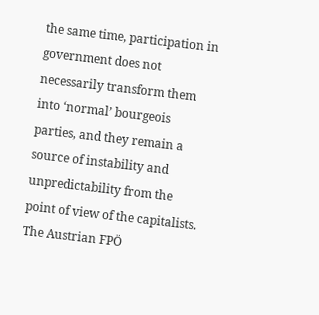the same time, participation in government does not necessarily transform them into ‘normal’ bourgeois parties, and they remain a source of instability and unpredictability from the point of view of the capitalists. The Austrian FPÖ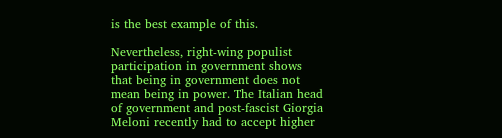is the best example of this.

Nevertheless, right-wing populist participation in government shows that being in government does not mean being in power. The Italian head of government and post-fascist Giorgia Meloni recently had to accept higher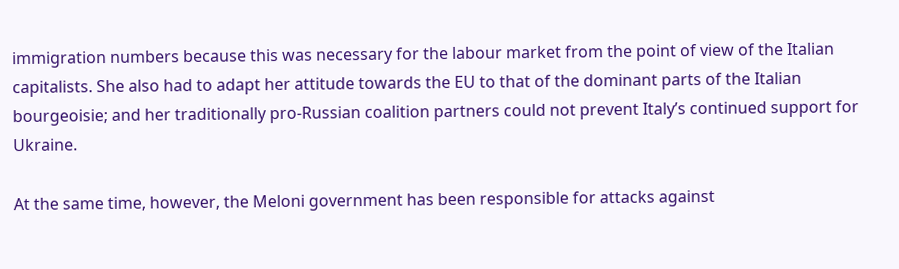immigration numbers because this was necessary for the labour market from the point of view of the Italian capitalists. She also had to adapt her attitude towards the EU to that of the dominant parts of the Italian bourgeoisie; and her traditionally pro-Russian coalition partners could not prevent Italy’s continued support for Ukraine.

At the same time, however, the Meloni government has been responsible for attacks against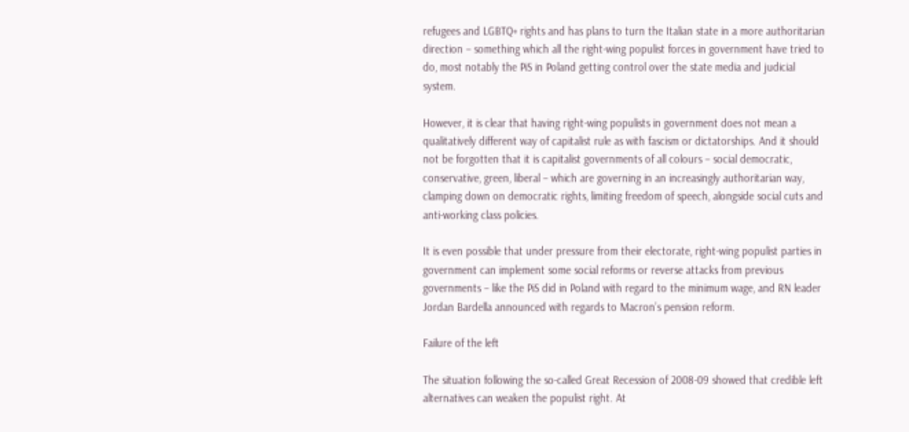refugees and LGBTQ+ rights and has plans to turn the Italian state in a more authoritarian direction – something which all the right-wing populist forces in government have tried to do, most notably the PiS in Poland getting control over the state media and judicial system.

However, it is clear that having right-wing populists in government does not mean a qualitatively different way of capitalist rule as with fascism or dictatorships. And it should not be forgotten that it is capitalist governments of all colours – social democratic, conservative, green, liberal – which are governing in an increasingly authoritarian way, clamping down on democratic rights, limiting freedom of speech, alongside social cuts and anti-working class policies.

It is even possible that under pressure from their electorate, right-wing populist parties in government can implement some social reforms or reverse attacks from previous governments – like the PiS did in Poland with regard to the minimum wage, and RN leader Jordan Bardella announced with regards to Macron’s pension reform.

Failure of the left

The situation following the so-called Great Recession of 2008-09 showed that credible left alternatives can weaken the populist right. At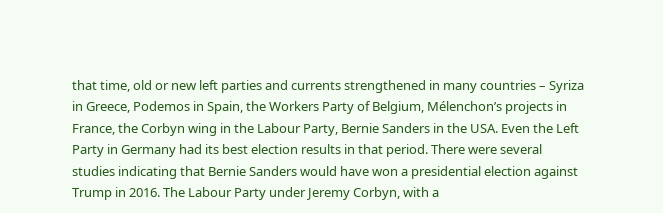that time, old or new left parties and currents strengthened in many countries – Syriza in Greece, Podemos in Spain, the Workers Party of Belgium, Mélenchon’s projects in France, the Corbyn wing in the Labour Party, Bernie Sanders in the USA. Even the Left Party in Germany had its best election results in that period. There were several studies indicating that Bernie Sanders would have won a presidential election against Trump in 2016. The Labour Party under Jeremy Corbyn, with a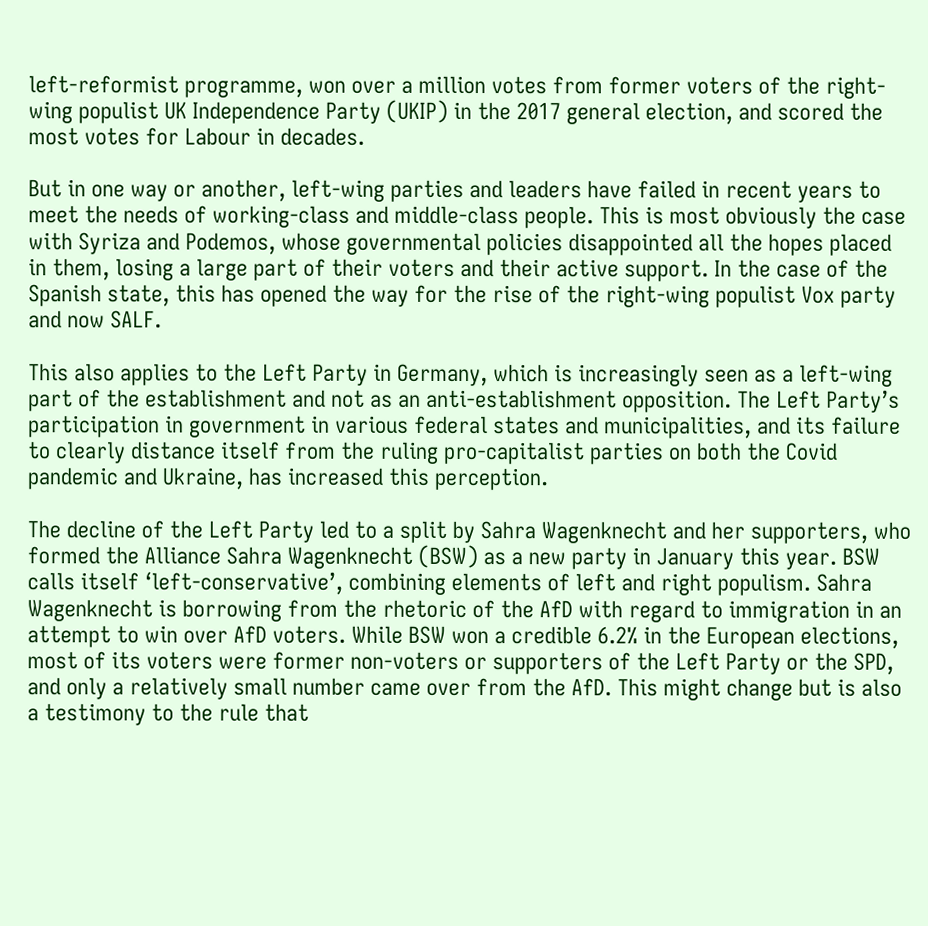left-reformist programme, won over a million votes from former voters of the right-wing populist UK Independence Party (UKIP) in the 2017 general election, and scored the most votes for Labour in decades.

But in one way or another, left-wing parties and leaders have failed in recent years to meet the needs of working-class and middle-class people. This is most obviously the case with Syriza and Podemos, whose governmental policies disappointed all the hopes placed in them, losing a large part of their voters and their active support. In the case of the Spanish state, this has opened the way for the rise of the right-wing populist Vox party and now SALF.

This also applies to the Left Party in Germany, which is increasingly seen as a left-wing part of the establishment and not as an anti-establishment opposition. The Left Party’s participation in government in various federal states and municipalities, and its failure to clearly distance itself from the ruling pro-capitalist parties on both the Covid pandemic and Ukraine, has increased this perception.

The decline of the Left Party led to a split by Sahra Wagenknecht and her supporters, who formed the Alliance Sahra Wagenknecht (BSW) as a new party in January this year. BSW calls itself ‘left-conservative’, combining elements of left and right populism. Sahra Wagenknecht is borrowing from the rhetoric of the AfD with regard to immigration in an attempt to win over AfD voters. While BSW won a credible 6.2% in the European elections, most of its voters were former non-voters or supporters of the Left Party or the SPD, and only a relatively small number came over from the AfD. This might change but is also a testimony to the rule that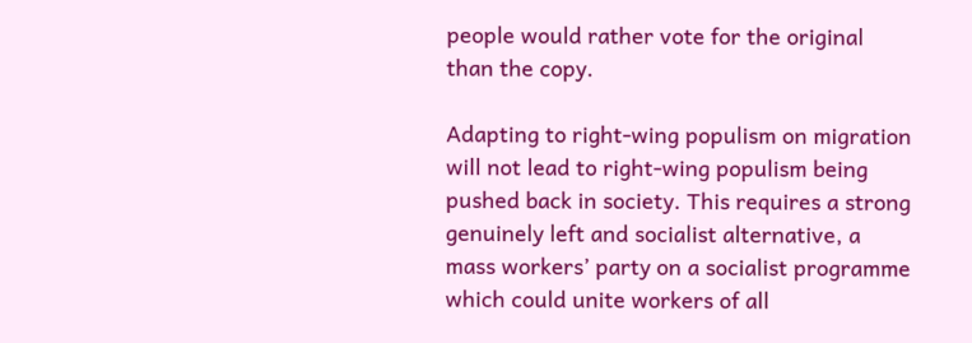people would rather vote for the original than the copy.

Adapting to right-wing populism on migration will not lead to right-wing populism being pushed back in society. This requires a strong genuinely left and socialist alternative, a mass workers’ party on a socialist programme which could unite workers of all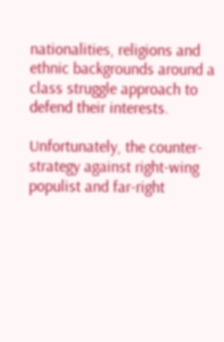nationalities, religions and ethnic backgrounds around a class struggle approach to defend their interests.

Unfortunately, the counter-strategy against right-wing populist and far-right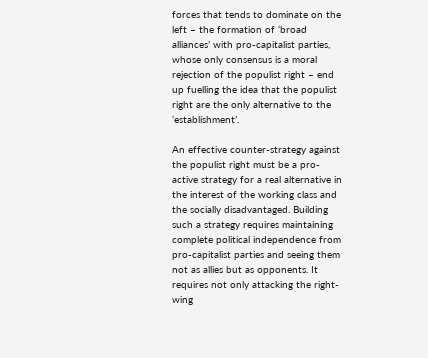forces that tends to dominate on the left – the formation of ‘broad alliances’ with pro-capitalist parties, whose only consensus is a moral rejection of the populist right – end up fuelling the idea that the populist right are the only alternative to the ‘establishment’.

An effective counter-strategy against the populist right must be a pro-active strategy for a real alternative in the interest of the working class and the socially disadvantaged. Building such a strategy requires maintaining complete political independence from pro-capitalist parties and seeing them not as allies but as opponents. It requires not only attacking the right-wing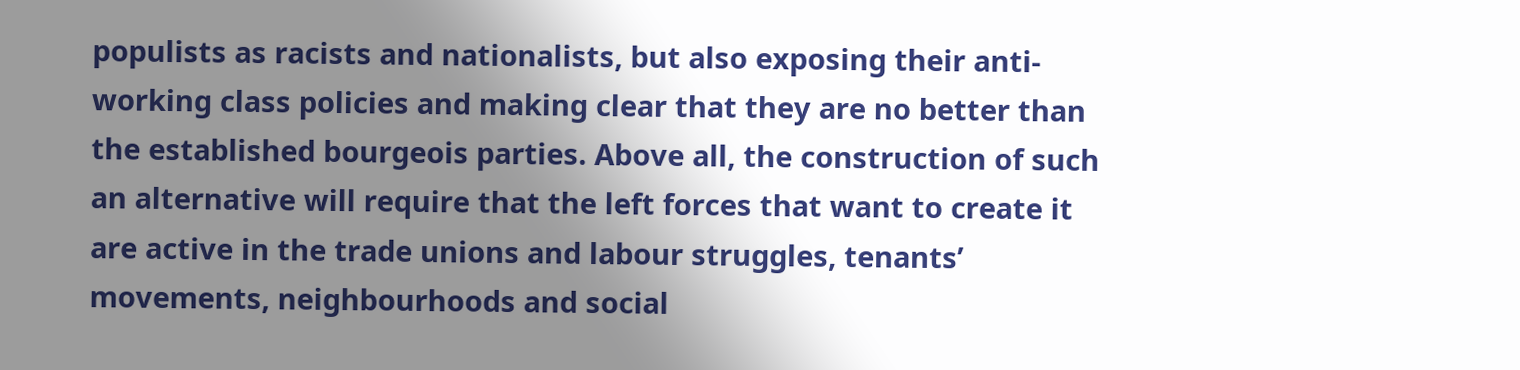populists as racists and nationalists, but also exposing their anti-working class policies and making clear that they are no better than the established bourgeois parties. Above all, the construction of such an alternative will require that the left forces that want to create it are active in the trade unions and labour struggles, tenants’ movements, neighbourhoods and social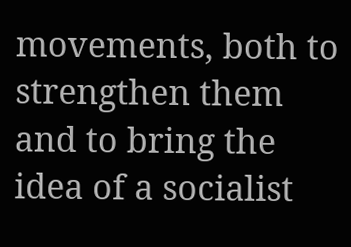movements, both to strengthen them and to bring the idea of a socialist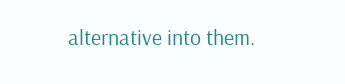alternative into them.